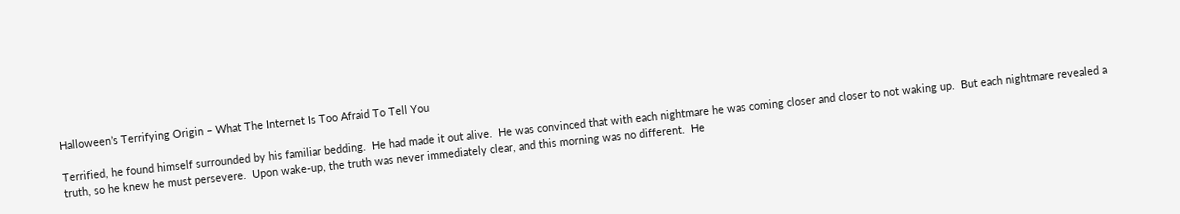Halloween’s Terrifying Origin – What The Internet Is Too Afraid To Tell You

Terrified, he found himself surrounded by his familiar bedding.  He had made it out alive.  He was convinced that with each nightmare he was coming closer and closer to not waking up.  But each nightmare revealed a truth, so he knew he must persevere.  Upon wake-up, the truth was never immediately clear, and this morning was no different.  He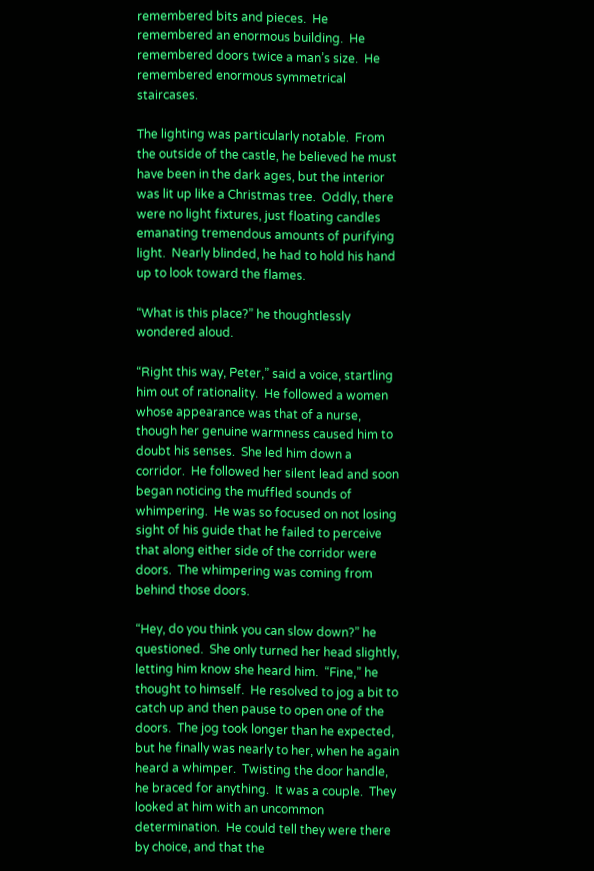remembered bits and pieces.  He remembered an enormous building.  He remembered doors twice a man’s size.  He remembered enormous symmetrical staircases.

The lighting was particularly notable.  From the outside of the castle, he believed he must have been in the dark ages, but the interior was lit up like a Christmas tree.  Oddly, there were no light fixtures, just floating candles emanating tremendous amounts of purifying light.  Nearly blinded, he had to hold his hand up to look toward the flames.

“What is this place?” he thoughtlessly wondered aloud.

“Right this way, Peter,” said a voice, startling him out of rationality.  He followed a women whose appearance was that of a nurse, though her genuine warmness caused him to doubt his senses.  She led him down a corridor.  He followed her silent lead and soon began noticing the muffled sounds of whimpering.  He was so focused on not losing sight of his guide that he failed to perceive that along either side of the corridor were doors.  The whimpering was coming from behind those doors.

“Hey, do you think you can slow down?” he questioned.  She only turned her head slightly, letting him know she heard him.  “Fine,” he thought to himself.  He resolved to jog a bit to catch up and then pause to open one of the doors.  The jog took longer than he expected, but he finally was nearly to her, when he again heard a whimper.  Twisting the door handle, he braced for anything.  It was a couple.  They looked at him with an uncommon determination.  He could tell they were there by choice, and that the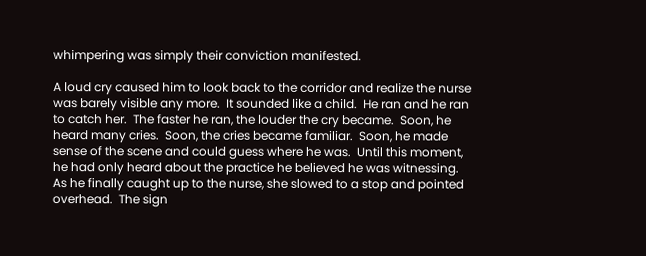whimpering was simply their conviction manifested.

A loud cry caused him to look back to the corridor and realize the nurse was barely visible any more.  It sounded like a child.  He ran and he ran to catch her.  The faster he ran, the louder the cry became.  Soon, he heard many cries.  Soon, the cries became familiar.  Soon, he made sense of the scene and could guess where he was.  Until this moment, he had only heard about the practice he believed he was witnessing.  As he finally caught up to the nurse, she slowed to a stop and pointed overhead.  The sign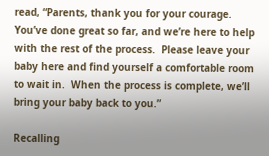read, “Parents, thank you for your courage.  You’ve done great so far, and we’re here to help with the rest of the process.  Please leave your baby here and find yourself a comfortable room to wait in.  When the process is complete, we’ll bring your baby back to you.”

Recalling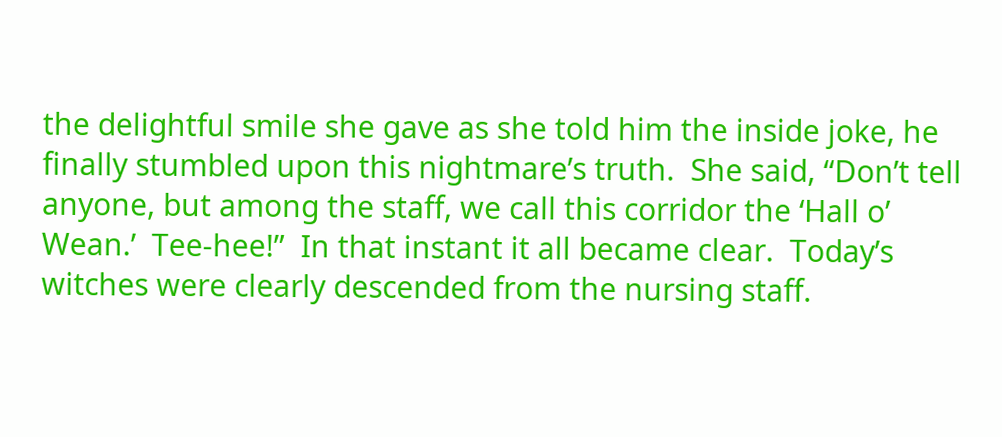the delightful smile she gave as she told him the inside joke, he finally stumbled upon this nightmare’s truth.  She said, “Don’t tell anyone, but among the staff, we call this corridor the ‘Hall o’ Wean.’  Tee-hee!”  In that instant it all became clear.  Today’s witches were clearly descended from the nursing staff.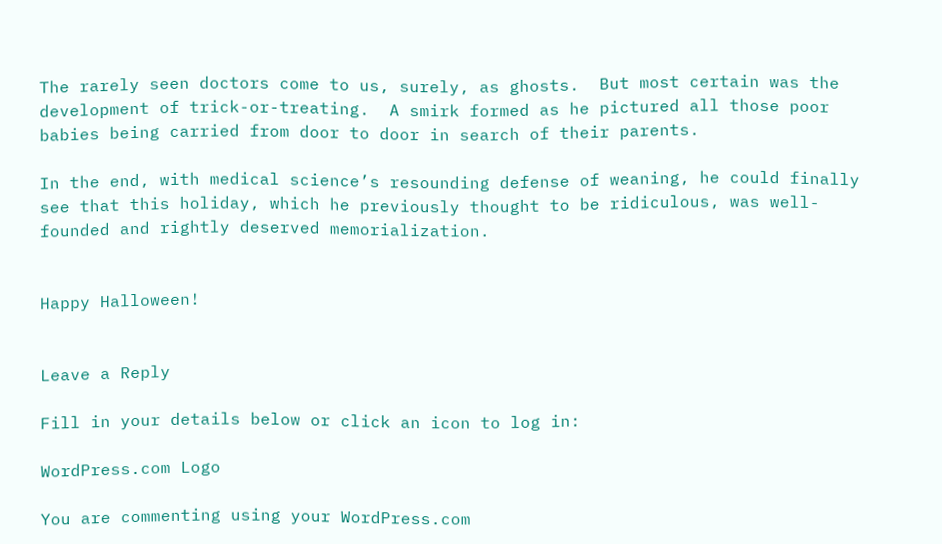The rarely seen doctors come to us, surely, as ghosts.  But most certain was the development of trick-or-treating.  A smirk formed as he pictured all those poor babies being carried from door to door in search of their parents.

In the end, with medical science’s resounding defense of weaning, he could finally see that this holiday, which he previously thought to be ridiculous, was well-founded and rightly deserved memorialization.


Happy Halloween!


Leave a Reply

Fill in your details below or click an icon to log in:

WordPress.com Logo

You are commenting using your WordPress.com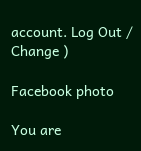account. Log Out /  Change )

Facebook photo

You are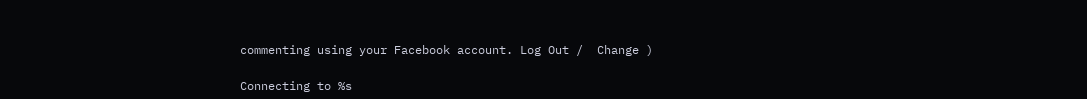commenting using your Facebook account. Log Out /  Change )

Connecting to %s